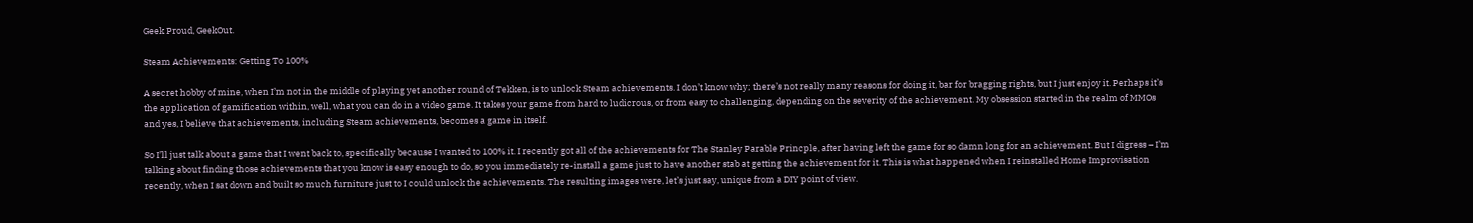Geek Proud, GeekOut.

Steam Achievements: Getting To 100%

A secret hobby of mine, when I’m not in the middle of playing yet another round of Tekken, is to unlock Steam achievements. I don’t know why; there’s not really many reasons for doing it, bar for bragging rights, but I just enjoy it. Perhaps it’s the application of gamification within, well, what you can do in a video game. It takes your game from hard to ludicrous, or from easy to challenging, depending on the severity of the achievement. My obsession started in the realm of MMOs and yes, I believe that achievements, including Steam achievements, becomes a game in itself.

So I’ll just talk about a game that I went back to, specifically because I wanted to 100% it. I recently got all of the achievements for The Stanley Parable Princple, after having left the game for so damn long for an achievement. But I digress – I’m talking about finding those achievements that you know is easy enough to do, so you immediately re-install a game just to have another stab at getting the achievement for it. This is what happened when I reinstalled Home Improvisation recently, when I sat down and built so much furniture just to I could unlock the achievements. The resulting images were, let’s just say, unique from a DIY point of view.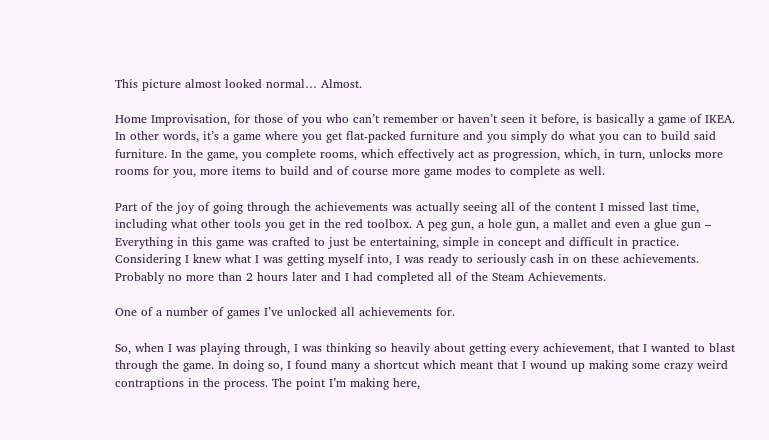This picture almost looked normal… Almost.

Home Improvisation, for those of you who can’t remember or haven’t seen it before, is basically a game of IKEA. In other words, it’s a game where you get flat-packed furniture and you simply do what you can to build said furniture. In the game, you complete rooms, which effectively act as progression, which, in turn, unlocks more rooms for you, more items to build and of course more game modes to complete as well.

Part of the joy of going through the achievements was actually seeing all of the content I missed last time, including what other tools you get in the red toolbox. A peg gun, a hole gun, a mallet and even a glue gun – Everything in this game was crafted to just be entertaining, simple in concept and difficult in practice. Considering I knew what I was getting myself into, I was ready to seriously cash in on these achievements. Probably no more than 2 hours later and I had completed all of the Steam Achievements.

One of a number of games I’ve unlocked all achievements for.

So, when I was playing through, I was thinking so heavily about getting every achievement, that I wanted to blast through the game. In doing so, I found many a shortcut which meant that I wound up making some crazy weird contraptions in the process. The point I’m making here,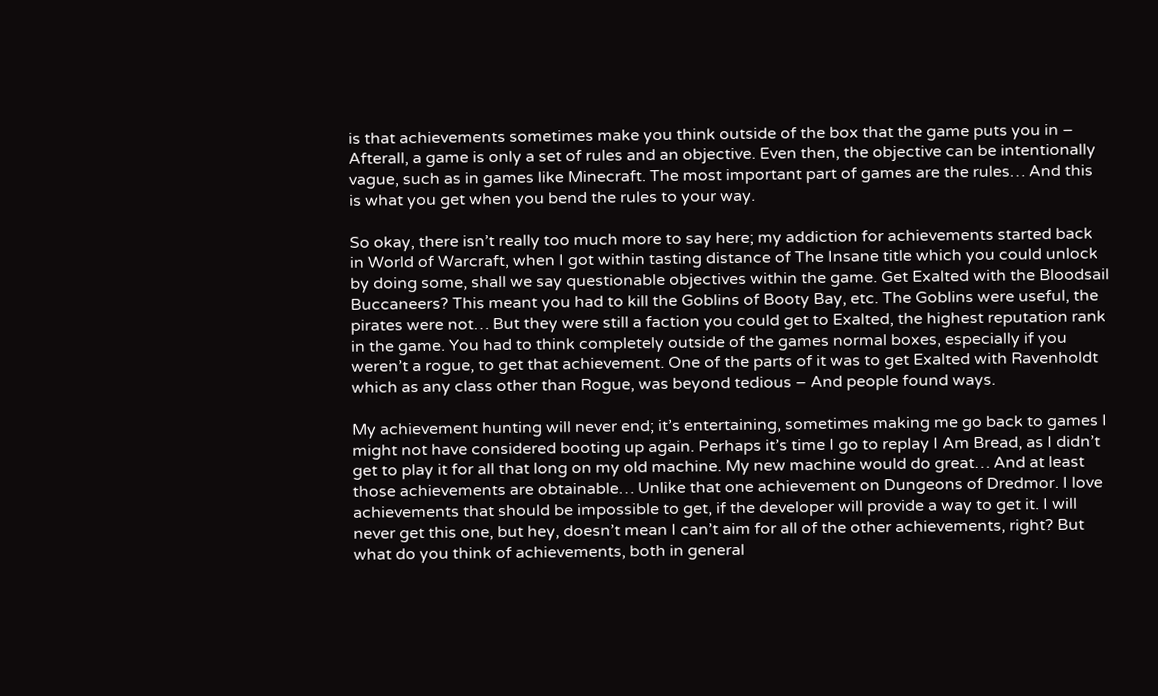is that achievements sometimes make you think outside of the box that the game puts you in – Afterall, a game is only a set of rules and an objective. Even then, the objective can be intentionally vague, such as in games like Minecraft. The most important part of games are the rules… And this is what you get when you bend the rules to your way.

So okay, there isn’t really too much more to say here; my addiction for achievements started back in World of Warcraft, when I got within tasting distance of The Insane title which you could unlock by doing some, shall we say questionable objectives within the game. Get Exalted with the Bloodsail Buccaneers? This meant you had to kill the Goblins of Booty Bay, etc. The Goblins were useful, the pirates were not… But they were still a faction you could get to Exalted, the highest reputation rank in the game. You had to think completely outside of the games normal boxes, especially if you weren’t a rogue, to get that achievement. One of the parts of it was to get Exalted with Ravenholdt which as any class other than Rogue, was beyond tedious – And people found ways.

My achievement hunting will never end; it’s entertaining, sometimes making me go back to games I might not have considered booting up again. Perhaps it’s time I go to replay I Am Bread, as I didn’t get to play it for all that long on my old machine. My new machine would do great… And at least those achievements are obtainable… Unlike that one achievement on Dungeons of Dredmor. I love achievements that should be impossible to get, if the developer will provide a way to get it. I will never get this one, but hey, doesn’t mean I can’t aim for all of the other achievements, right? But what do you think of achievements, both in general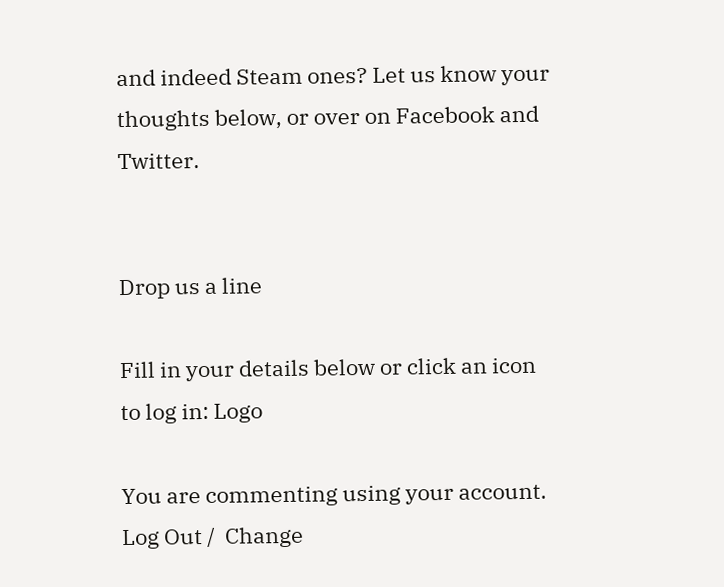and indeed Steam ones? Let us know your thoughts below, or over on Facebook and Twitter.


Drop us a line

Fill in your details below or click an icon to log in: Logo

You are commenting using your account. Log Out /  Change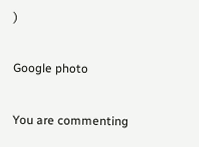)

Google photo

You are commenting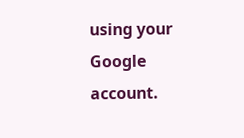using your Google account.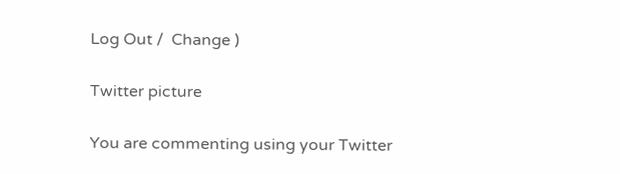Log Out /  Change )

Twitter picture

You are commenting using your Twitter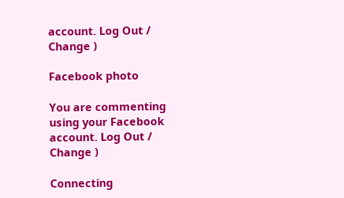account. Log Out /  Change )

Facebook photo

You are commenting using your Facebook account. Log Out /  Change )

Connecting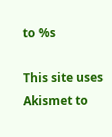to %s

This site uses Akismet to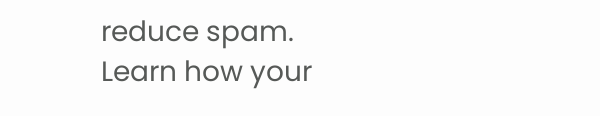reduce spam. Learn how your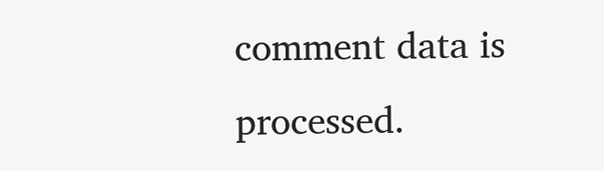comment data is processed.